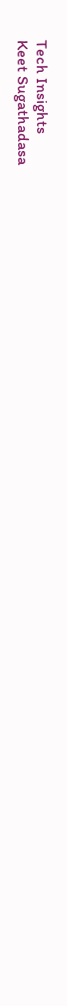Tech Insights
Keet Sugathadasa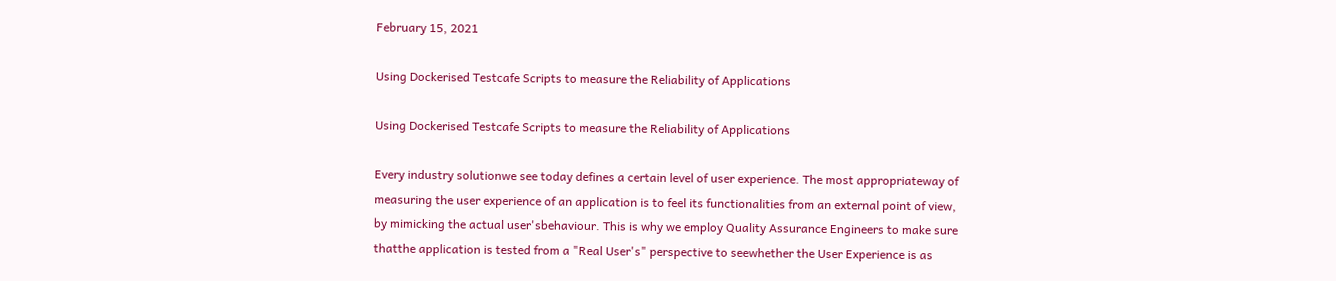February 15, 2021

Using Dockerised Testcafe Scripts to measure the Reliability of Applications

Using Dockerised Testcafe Scripts to measure the Reliability of Applications

Every industry solutionwe see today defines a certain level of user experience. The most appropriateway of measuring the user experience of an application is to feel its functionalities from an external point of view, by mimicking the actual user'sbehaviour. This is why we employ Quality Assurance Engineers to make sure thatthe application is tested from a "Real User's" perspective to seewhether the User Experience is as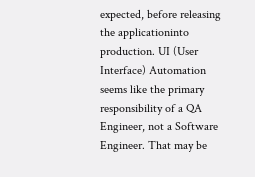expected, before releasing the applicationinto production. UI (User Interface) Automation seems like the primary responsibility of a QA Engineer, not a Software Engineer. That may be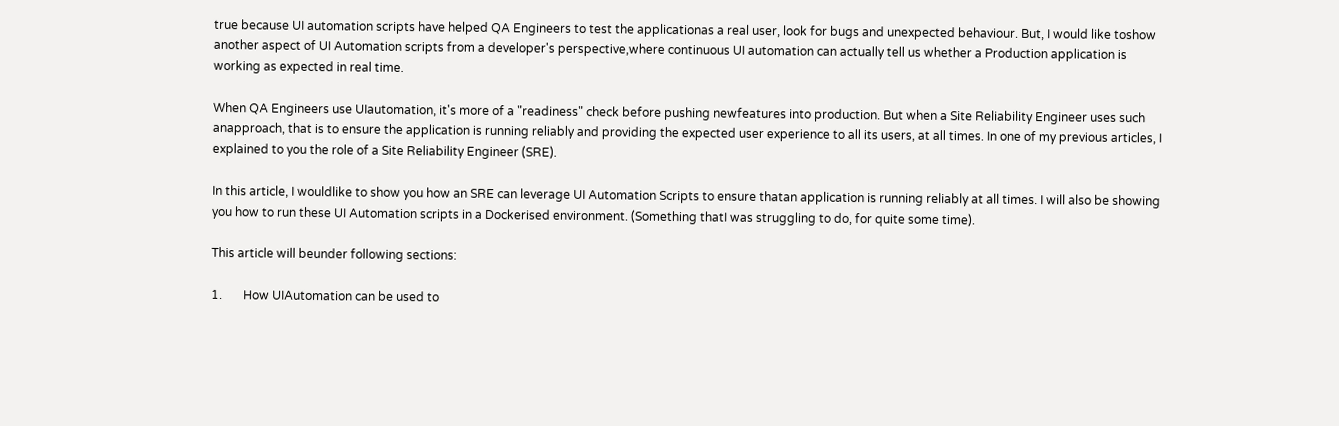true because UI automation scripts have helped QA Engineers to test the applicationas a real user, look for bugs and unexpected behaviour. But, I would like toshow another aspect of UI Automation scripts from a developer's perspective,where continuous UI automation can actually tell us whether a Production application is working as expected in real time.

When QA Engineers use UIautomation, it's more of a "readiness" check before pushing newfeatures into production. But when a Site Reliability Engineer uses such anapproach, that is to ensure the application is running reliably and providing the expected user experience to all its users, at all times. In one of my previous articles, I explained to you the role of a Site Reliability Engineer (SRE).

In this article, I wouldlike to show you how an SRE can leverage UI Automation Scripts to ensure thatan application is running reliably at all times. I will also be showing you how to run these UI Automation scripts in a Dockerised environment. (Something thatI was struggling to do, for quite some time).

This article will beunder following sections:

1.       How UIAutomation can be used to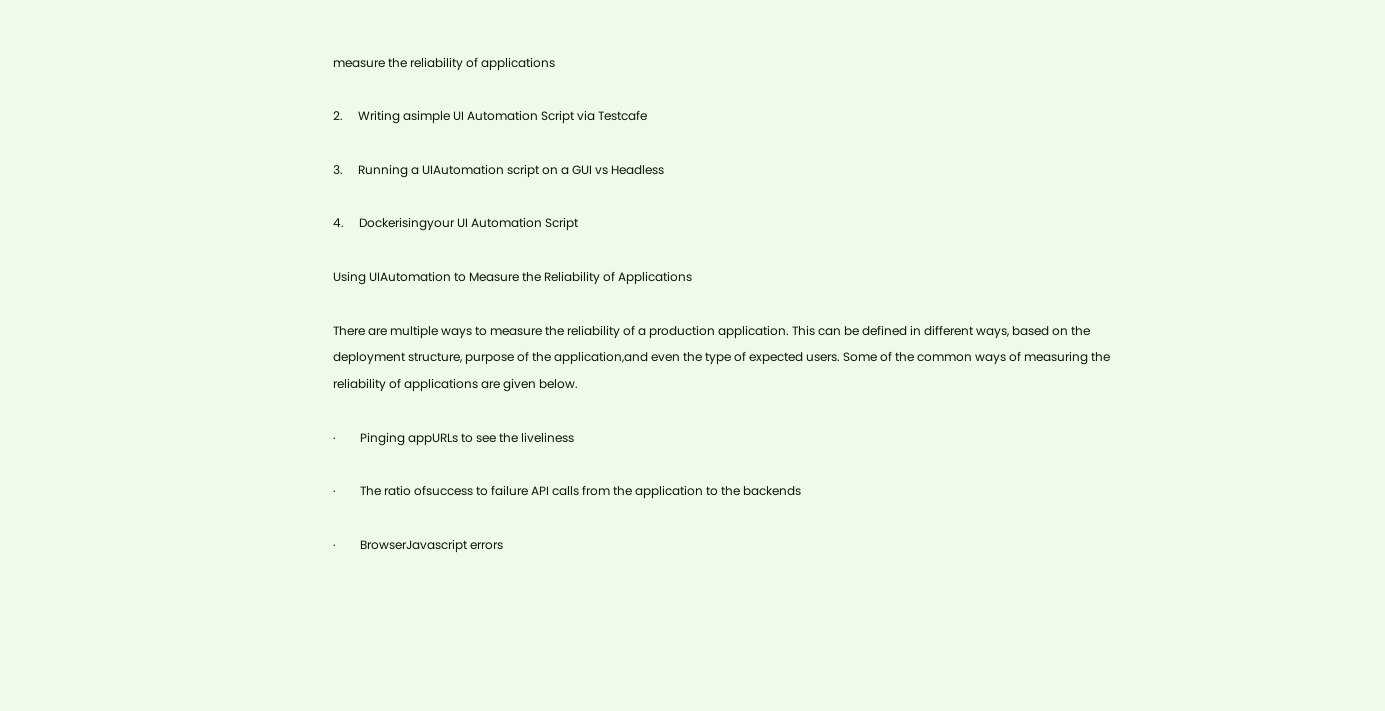measure the reliability of applications

2.     Writing asimple UI Automation Script via Testcafe

3.     Running a UIAutomation script on a GUI vs Headless

4.     Dockerisingyour UI Automation Script

Using UIAutomation to Measure the Reliability of Applications

There are multiple ways to measure the reliability of a production application. This can be defined in different ways, based on the deployment structure, purpose of the application,and even the type of expected users. Some of the common ways of measuring the reliability of applications are given below.

·        Pinging appURLs to see the liveliness

·        The ratio ofsuccess to failure API calls from the application to the backends

·        BrowserJavascript errors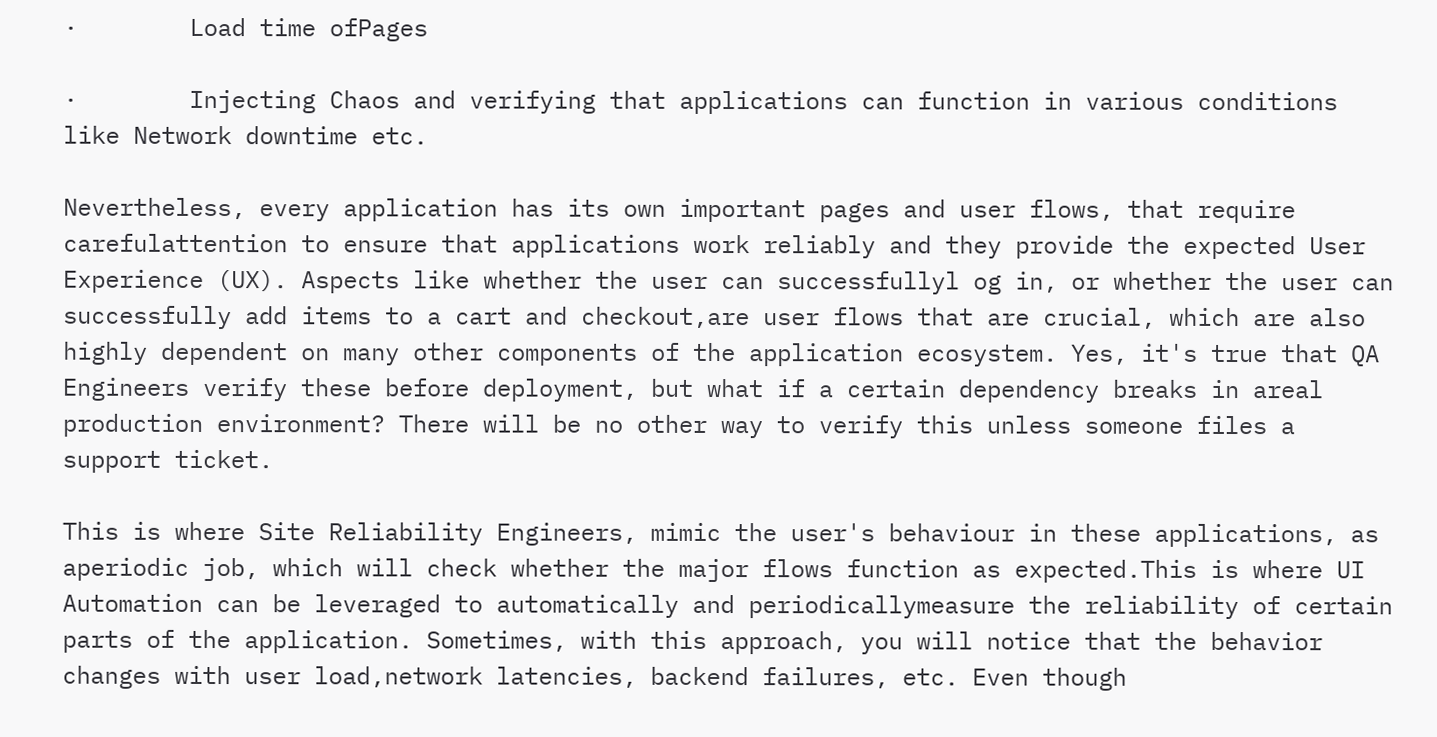·        Load time ofPages

·        Injecting Chaos and verifying that applications can function in various conditions like Network downtime etc.

Nevertheless, every application has its own important pages and user flows, that require carefulattention to ensure that applications work reliably and they provide the expected User Experience (UX). Aspects like whether the user can successfullyl og in, or whether the user can successfully add items to a cart and checkout,are user flows that are crucial, which are also highly dependent on many other components of the application ecosystem. Yes, it's true that QA Engineers verify these before deployment, but what if a certain dependency breaks in areal production environment? There will be no other way to verify this unless someone files a support ticket.

This is where Site Reliability Engineers, mimic the user's behaviour in these applications, as aperiodic job, which will check whether the major flows function as expected.This is where UI Automation can be leveraged to automatically and periodicallymeasure the reliability of certain parts of the application. Sometimes, with this approach, you will notice that the behavior changes with user load,network latencies, backend failures, etc. Even though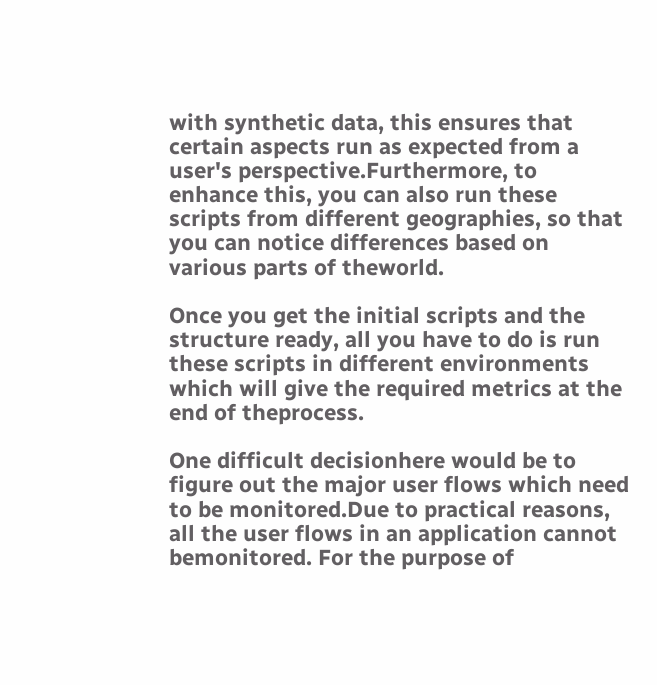with synthetic data, this ensures that certain aspects run as expected from a user's perspective.Furthermore, to enhance this, you can also run these scripts from different geographies, so that you can notice differences based on various parts of theworld.

Once you get the initial scripts and the structure ready, all you have to do is run these scripts in different environments which will give the required metrics at the end of theprocess.

One difficult decisionhere would be to figure out the major user flows which need to be monitored.Due to practical reasons, all the user flows in an application cannot bemonitored. For the purpose of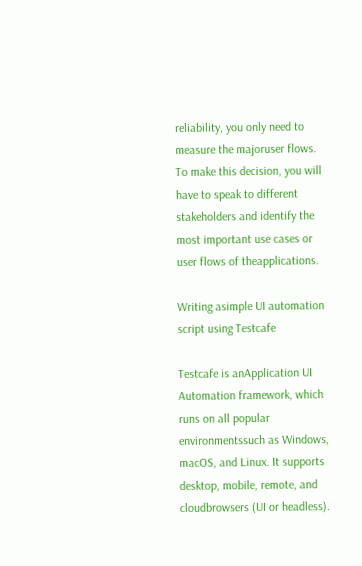reliability, you only need to measure the majoruser flows. To make this decision, you will have to speak to different stakeholders and identify the most important use cases or user flows of theapplications.

Writing asimple UI automation script using Testcafe

Testcafe is anApplication UI Automation framework, which runs on all popular environmentssuch as Windows, macOS, and Linux. It supports desktop, mobile, remote, and cloudbrowsers (UI or headless).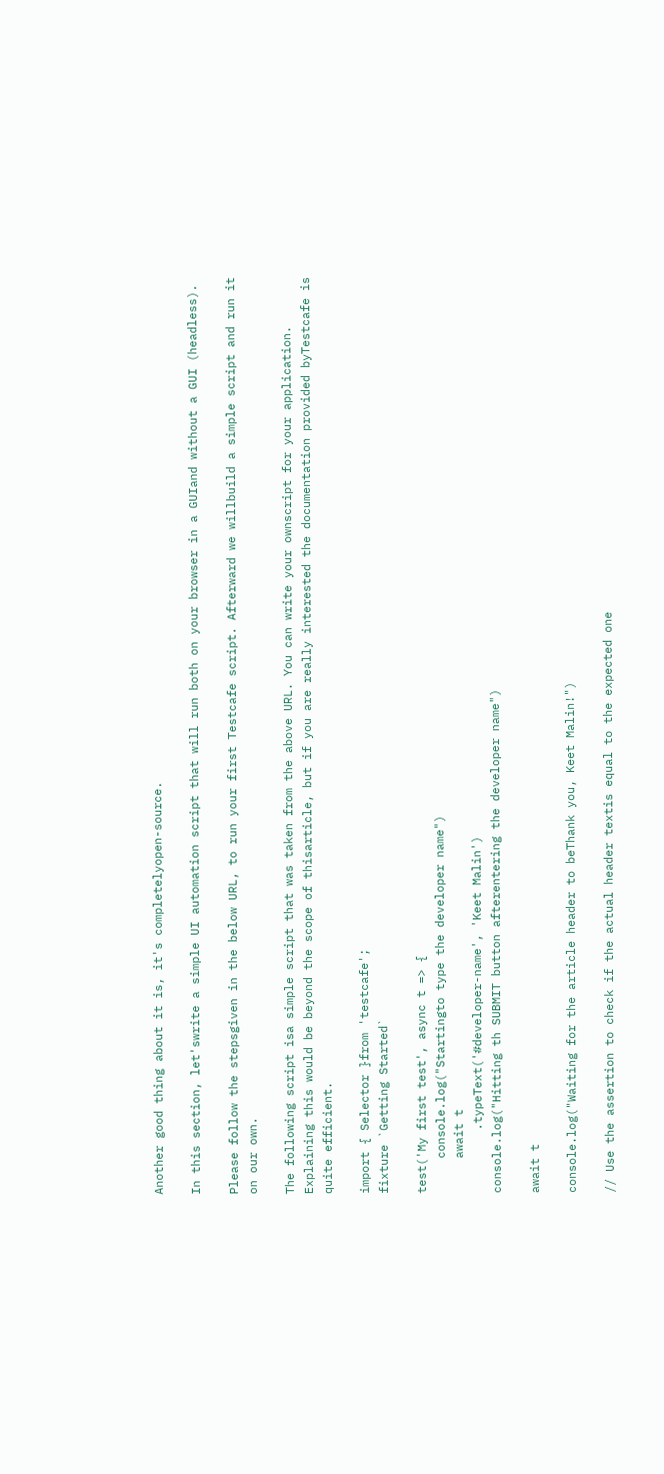Another good thing about it is, it's completelyopen-source.

In this section, let'swrite a simple UI automation script that will run both on your browser in a GUIand without a GUI (headless).

Please follow the stepsgiven in the below URL, to run your first Testcafe script. Afterward we willbuild a simple script and run it on our own.

The following script isa simple script that was taken from the above URL. You can write your ownscript for your application. Explaining this would be beyond the scope of thisarticle, but if you are really interested the documentation provided byTestcafe is quite efficient.

import { Selector }from 'testcafe';
fixture `Getting Started`

test('My first test', async t => {
     console.log("Startingto type the developer name")
     await t
         .typeText('#developer-name', 'Keet Malin')
console.log("Hitting th SUBMIT button afterentering the developer name")

await t

console.log("Waiting for the article header to beThank you, Keet Malin!")

// Use the assertion to check if the actual header textis equal to the expected one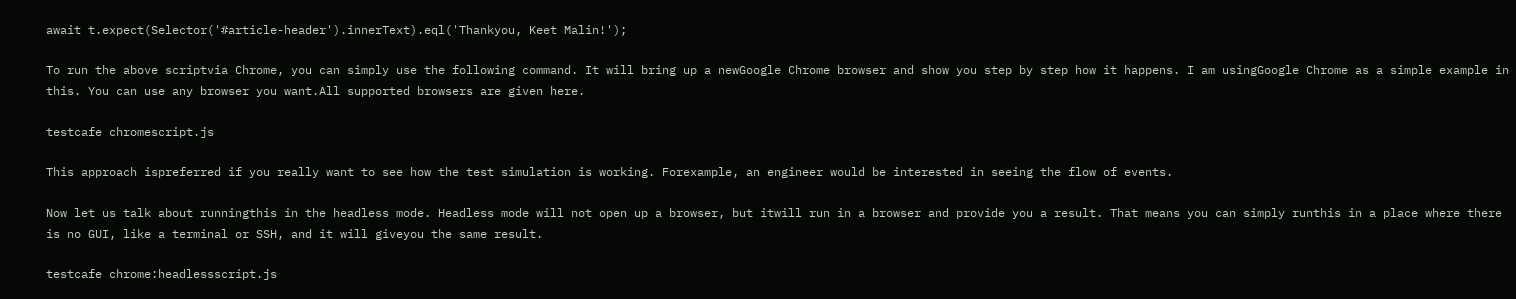await t.expect(Selector('#article-header').innerText).eql('Thankyou, Keet Malin!');

To run the above scriptvia Chrome, you can simply use the following command. It will bring up a newGoogle Chrome browser and show you step by step how it happens. I am usingGoogle Chrome as a simple example in this. You can use any browser you want.All supported browsers are given here.

testcafe chromescript.js

This approach ispreferred if you really want to see how the test simulation is working. Forexample, an engineer would be interested in seeing the flow of events.

Now let us talk about runningthis in the headless mode. Headless mode will not open up a browser, but itwill run in a browser and provide you a result. That means you can simply runthis in a place where there is no GUI, like a terminal or SSH, and it will giveyou the same result.

testcafe chrome:headlessscript.js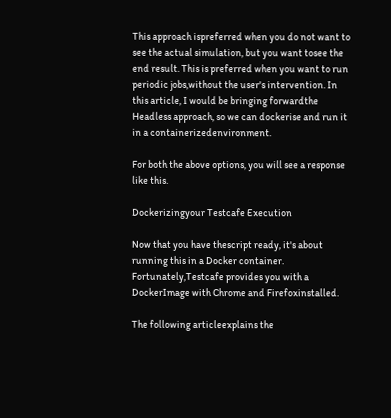This approach ispreferred when you do not want to see the actual simulation, but you want tosee the end result. This is preferred when you want to run periodic jobs,without the user's intervention. In this article, I would be bringing forwardthe Headless approach, so we can dockerise and run it in a containerizedenvironment.

For both the above options, you will see a response like this.

Dockerizingyour Testcafe Execution

Now that you have thescript ready, it's about running this in a Docker container. Fortunately,Testcafe provides you with a DockerImage with Chrome and Firefoxinstalled.

The following articleexplains the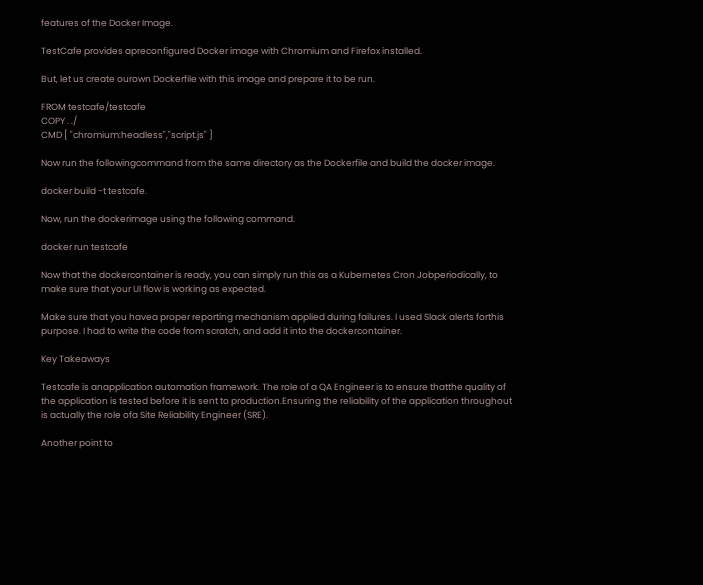features of the Docker Image.

TestCafe provides apreconfigured Docker image with Chromium and Firefox installed.

But, let us create ourown Dockerfile with this image and prepare it to be run.

FROM testcafe/testcafe
COPY . ./
CMD [ "chromium:headless","script.js" ]

Now run the followingcommand from the same directory as the Dockerfile and build the docker image.

docker build -t testcafe.

Now, run the dockerimage using the following command.

docker run testcafe

Now that the dockercontainer is ready, you can simply run this as a Kubernetes Cron Jobperiodically, to make sure that your UI flow is working as expected.

Make sure that you havea proper reporting mechanism applied during failures. I used Slack alerts forthis purpose. I had to write the code from scratch, and add it into the dockercontainer.

Key Takeaways

Testcafe is anapplication automation framework. The role of a QA Engineer is to ensure thatthe quality of the application is tested before it is sent to production.Ensuring the reliability of the application throughout is actually the role ofa Site Reliability Engineer (SRE).

Another point to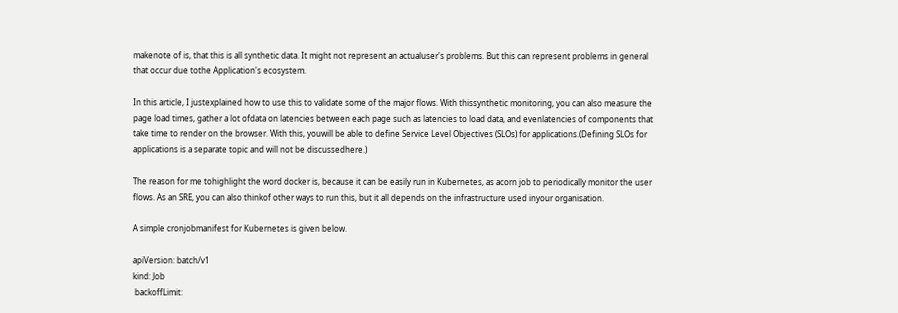makenote of is, that this is all synthetic data. It might not represent an actualuser's problems. But this can represent problems in general that occur due tothe Application's ecosystem.

In this article, I justexplained how to use this to validate some of the major flows. With thissynthetic monitoring, you can also measure the page load times, gather a lot ofdata on latencies between each page such as latencies to load data, and evenlatencies of components that take time to render on the browser. With this, youwill be able to define Service Level Objectives (SLOs) for applications.(Defining SLOs for applications is a separate topic and will not be discussedhere.)

The reason for me tohighlight the word docker is, because it can be easily run in Kubernetes, as acorn job to periodically monitor the user flows. As an SRE, you can also thinkof other ways to run this, but it all depends on the infrastructure used inyour organisation.

A simple cronjobmanifest for Kubernetes is given below.

apiVersion: batch/v1
kind: Job
 backoffLimit: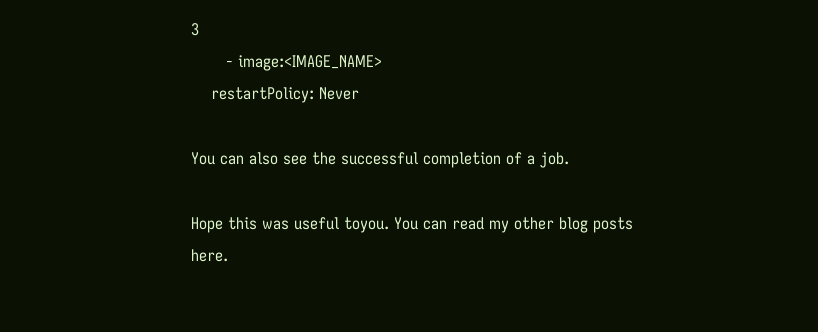3
       - image:<IMAGE_NAME>
    restartPolicy: Never

You can also see the successful completion of a job.

Hope this was useful toyou. You can read my other blog posts here.